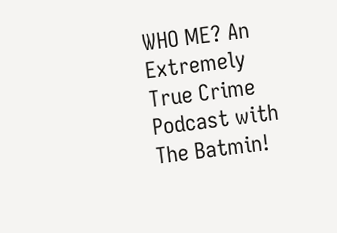WHO ME? An Extremely True Crime Podcast with The Batmin!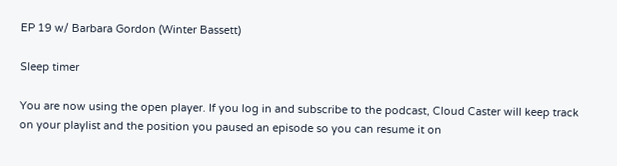EP 19 w/ Barbara Gordon (Winter Bassett)

Sleep timer

You are now using the open player. If you log in and subscribe to the podcast, Cloud Caster will keep track on your playlist and the position you paused an episode so you can resume it on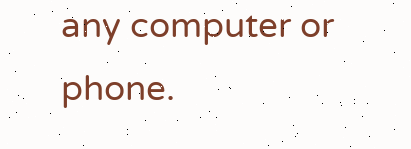any computer or phone.